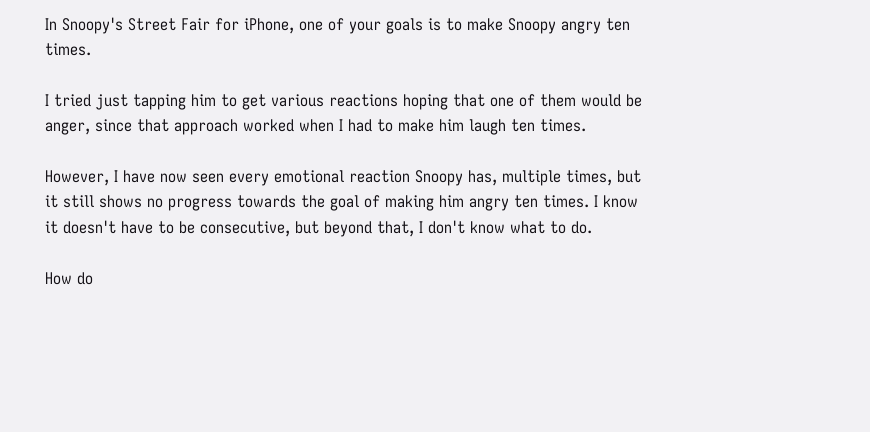In Snoopy's Street Fair for iPhone, one of your goals is to make Snoopy angry ten times.

I tried just tapping him to get various reactions hoping that one of them would be anger, since that approach worked when I had to make him laugh ten times.

However, I have now seen every emotional reaction Snoopy has, multiple times, but it still shows no progress towards the goal of making him angry ten times. I know it doesn't have to be consecutive, but beyond that, I don't know what to do.

How do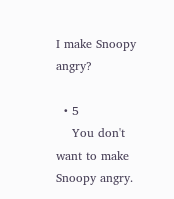I make Snoopy angry?

  • 5
    You don't want to make Snoopy angry.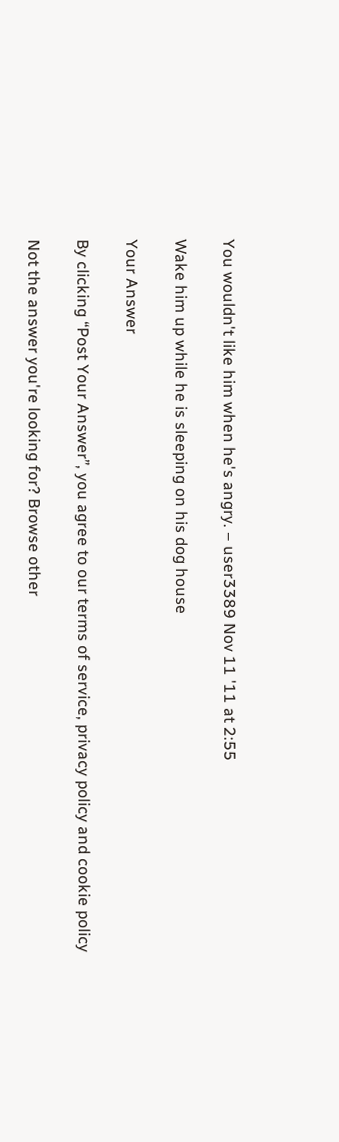You wouldn't like him when he's angry. – user3389 Nov 11 '11 at 2:55

Wake him up while he is sleeping on his dog house

Your Answer

By clicking “Post Your Answer”, you agree to our terms of service, privacy policy and cookie policy

Not the answer you're looking for? Browse other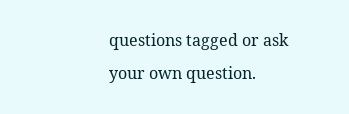questions tagged or ask your own question.